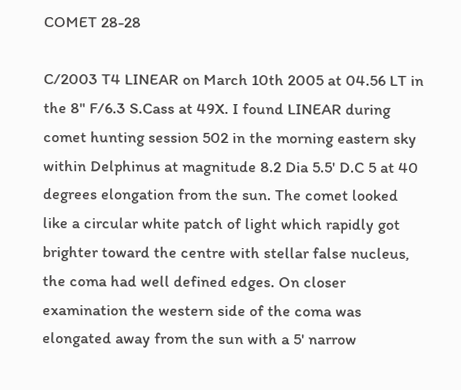COMET 28-28

C/2003 T4 LINEAR on March 10th 2005 at 04.56 LT in the 8" F/6.3 S.Cass at 49X. I found LINEAR during comet hunting session 502 in the morning eastern sky within Delphinus at magnitude 8.2 Dia 5.5' D.C 5 at 40 degrees elongation from the sun. The comet looked like a circular white patch of light which rapidly got brighter toward the centre with stellar false nucleus, the coma had well defined edges. On closer examination the western side of the coma was elongated away from the sun with a 5' narrow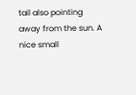tail also pointing away from the sun. A nice small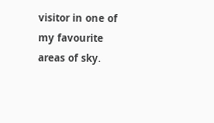visitor in one of my favourite areas of sky.